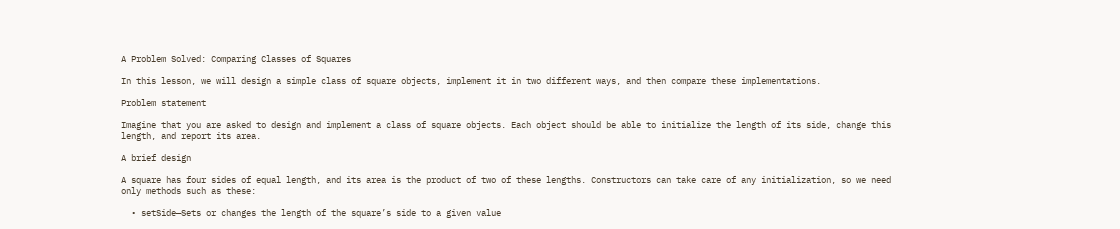A Problem Solved: Comparing Classes of Squares

In this lesson, we will design a simple class of square objects, implement it in two different ways, and then compare these implementations.

Problem statement

Imagine that you are asked to design and implement a class of square objects. Each object should be able to initialize the length of its side, change this length, and report its area.

A brief design

A square has four sides of equal length, and its area is the product of two of these lengths. Constructors can take care of any initialization, so we need only methods such as these:

  • setSide—Sets or changes the length of the square’s side to a given value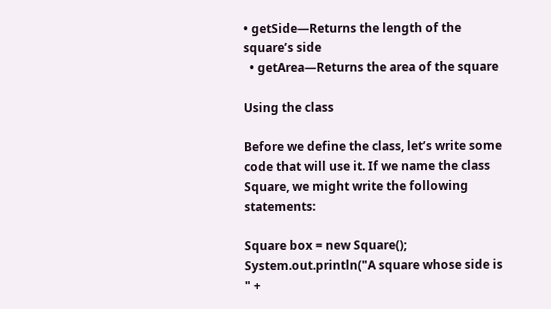• getSide—Returns the length of the square’s side
  • getArea—Returns the area of the square

Using the class

Before we define the class, let’s write some code that will use it. If we name the class Square, we might write the following statements:

Square box = new Square();
System.out.println("A square whose side is " +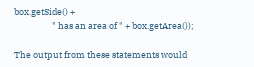box.getSide() +
                   " has an area of " + box.getArea());

The output from these statements would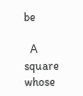be

  A square whose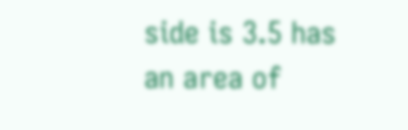side is 3.5 has an area of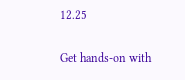12.25

Get hands-on with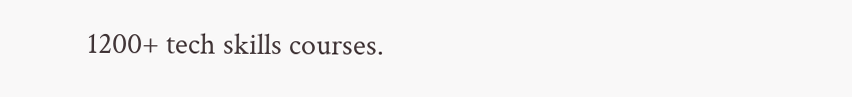1200+ tech skills courses.